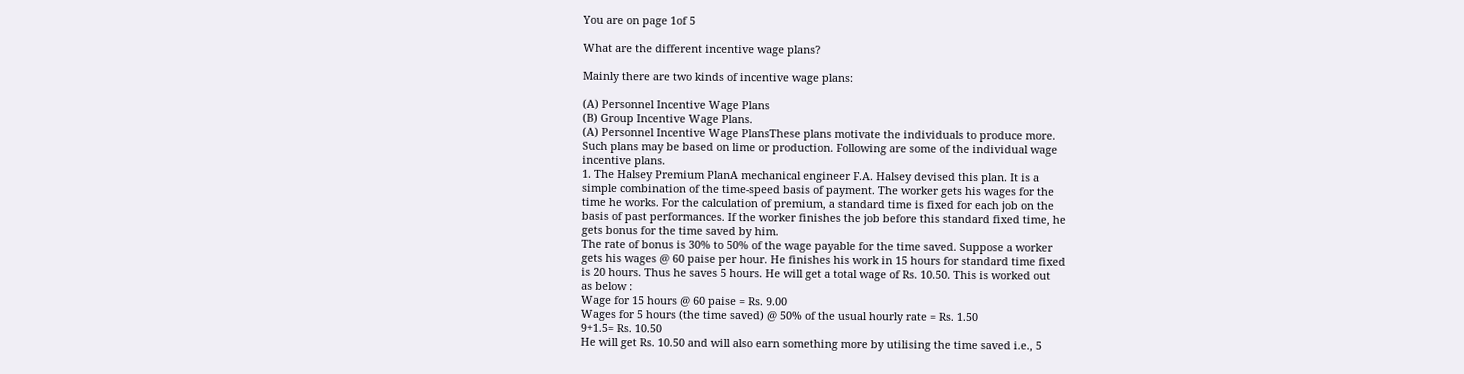You are on page 1of 5

What are the different incentive wage plans?

Mainly there are two kinds of incentive wage plans:

(A) Personnel Incentive Wage Plans
(B) Group Incentive Wage Plans.
(A) Personnel Incentive Wage PlansThese plans motivate the individuals to produce more.
Such plans may be based on lime or production. Following are some of the individual wage
incentive plans.
1. The Halsey Premium PlanA mechanical engineer F.A. Halsey devised this plan. It is a
simple combination of the time-speed basis of payment. The worker gets his wages for the
time he works. For the calculation of premium, a standard time is fixed for each job on the
basis of past performances. If the worker finishes the job before this standard fixed time, he
gets bonus for the time saved by him.
The rate of bonus is 30% to 50% of the wage payable for the time saved. Suppose a worker
gets his wages @ 60 paise per hour. He finishes his work in 15 hours for standard time fixed
is 20 hours. Thus he saves 5 hours. He will get a total wage of Rs. 10.50. This is worked out
as below :
Wage for 15 hours @ 60 paise = Rs. 9.00
Wages for 5 hours (the time saved) @ 50% of the usual hourly rate = Rs. 1.50
9+1.5= Rs. 10.50
He will get Rs. 10.50 and will also earn something more by utilising the time saved i.e., 5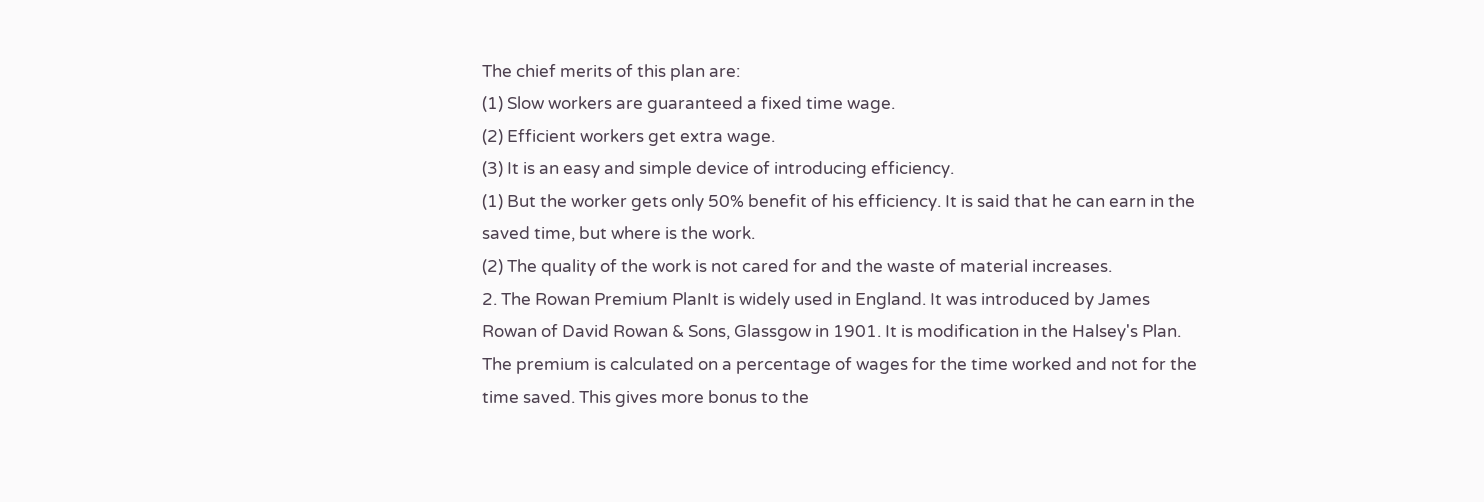The chief merits of this plan are:
(1) Slow workers are guaranteed a fixed time wage.
(2) Efficient workers get extra wage.
(3) It is an easy and simple device of introducing efficiency.
(1) But the worker gets only 50% benefit of his efficiency. It is said that he can earn in the
saved time, but where is the work.
(2) The quality of the work is not cared for and the waste of material increases.
2. The Rowan Premium PlanIt is widely used in England. It was introduced by James
Rowan of David Rowan & Sons, Glassgow in 1901. It is modification in the Halsey's Plan.
The premium is calculated on a percentage of wages for the time worked and not for the
time saved. This gives more bonus to the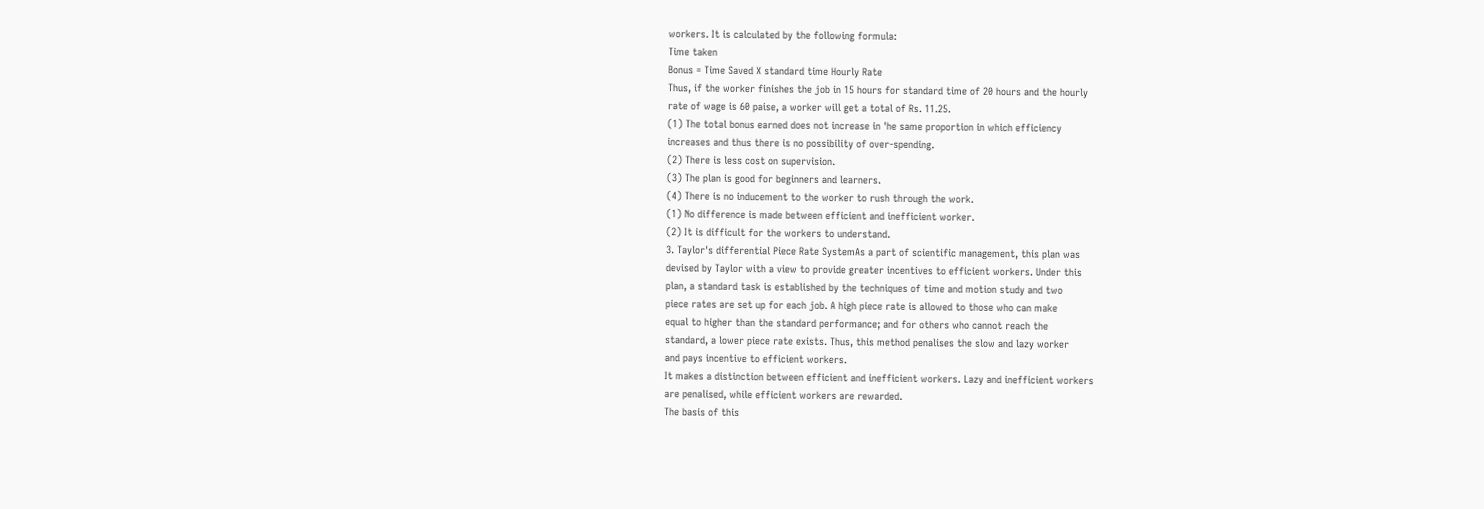workers. It is calculated by the following formula:
Time taken
Bonus = Time Saved X standard time Hourly Rate
Thus, if the worker finishes the job in 15 hours for standard time of 20 hours and the hourly
rate of wage is 60 paise, a worker will get a total of Rs. 11.25.
(1) The total bonus earned does not increase in 'he same proportion in which efficiency
increases and thus there is no possibility of over-spending.
(2) There is less cost on supervision.
(3) The plan is good for beginners and learners.
(4) There is no inducement to the worker to rush through the work.
(1) No difference is made between efficient and inefficient worker.
(2) It is difficult for the workers to understand.
3. Taylor's differential Piece Rate SystemAs a part of scientific management, this plan was
devised by Taylor with a view to provide greater incentives to efficient workers. Under this
plan, a standard task is established by the techniques of time and motion study and two
piece rates are set up for each job. A high piece rate is allowed to those who can make
equal to higher than the standard performance; and for others who cannot reach the
standard, a lower piece rate exists. Thus, this method penalises the slow and lazy worker
and pays incentive to efficient workers.
It makes a distinction between efficient and inefficient workers. Lazy and inefficient workers
are penalised, while efficient workers are rewarded.
The basis of this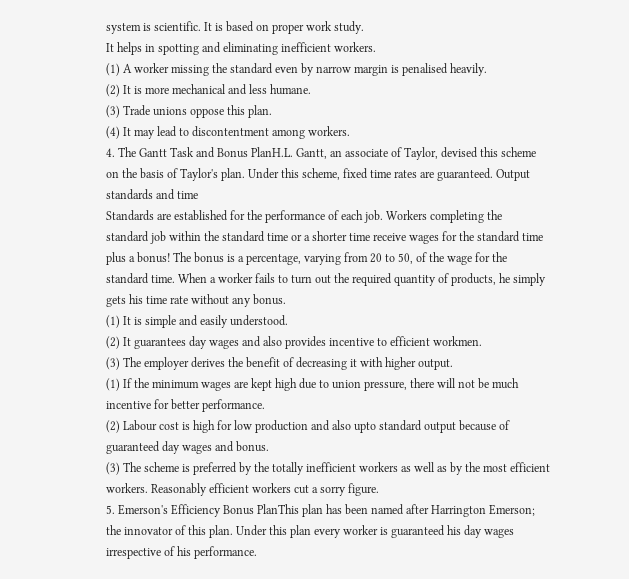system is scientific. It is based on proper work study.
It helps in spotting and eliminating inefficient workers.
(1) A worker missing the standard even by narrow margin is penalised heavily.
(2) It is more mechanical and less humane.
(3) Trade unions oppose this plan.
(4) It may lead to discontentment among workers.
4. The Gantt Task and Bonus PlanH.L. Gantt, an associate of Taylor, devised this scheme
on the basis of Taylor's plan. Under this scheme, fixed time rates are guaranteed. Output
standards and time
Standards are established for the performance of each job. Workers completing the
standard job within the standard time or a shorter time receive wages for the standard time
plus a bonus! The bonus is a percentage, varying from 20 to 50, of the wage for the
standard time. When a worker fails to turn out the required quantity of products, he simply
gets his time rate without any bonus.
(1) It is simple and easily understood.
(2) It guarantees day wages and also provides incentive to efficient workmen.
(3) The employer derives the benefit of decreasing it with higher output.
(1) If the minimum wages are kept high due to union pressure, there will not be much
incentive for better performance.
(2) Labour cost is high for low production and also upto standard output because of
guaranteed day wages and bonus.
(3) The scheme is preferred by the totally inefficient workers as well as by the most efficient
workers. Reasonably efficient workers cut a sorry figure.
5. Emerson's Efficiency Bonus PlanThis plan has been named after Harrington Emerson;
the innovator of this plan. Under this plan every worker is guaranteed his day wages
irrespective of his performance.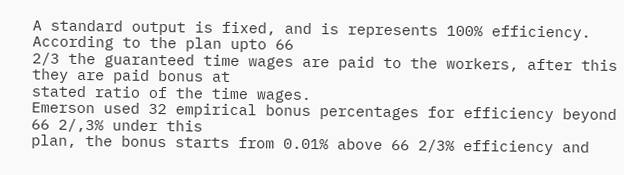A standard output is fixed, and is represents 100% efficiency. According to the plan upto 66
2/3 the guaranteed time wages are paid to the workers, after this they are paid bonus at
stated ratio of the time wages.
Emerson used 32 empirical bonus percentages for efficiency beyond 66 2/,3% under this
plan, the bonus starts from 0.01% above 66 2/3% efficiency and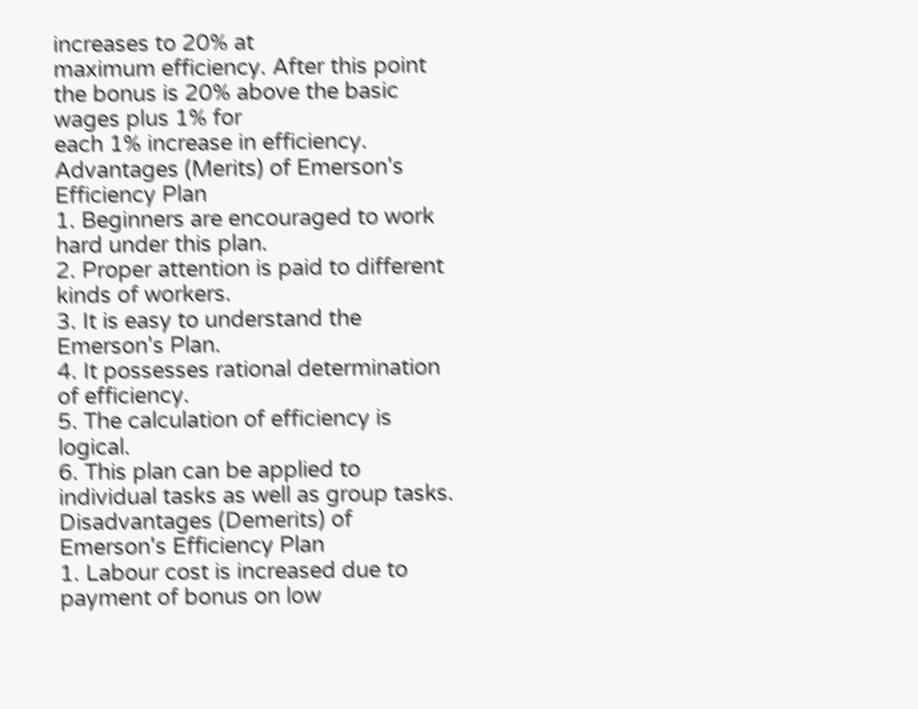increases to 20% at
maximum efficiency. After this point the bonus is 20% above the basic wages plus 1% for
each 1% increase in efficiency.
Advantages (Merits) of Emerson's Efficiency Plan
1. Beginners are encouraged to work hard under this plan.
2. Proper attention is paid to different kinds of workers.
3. It is easy to understand the Emerson's Plan.
4. It possesses rational determination of efficiency.
5. The calculation of efficiency is logical.
6. This plan can be applied to individual tasks as well as group tasks.
Disadvantages (Demerits) of Emerson's Efficiency Plan
1. Labour cost is increased due to payment of bonus on low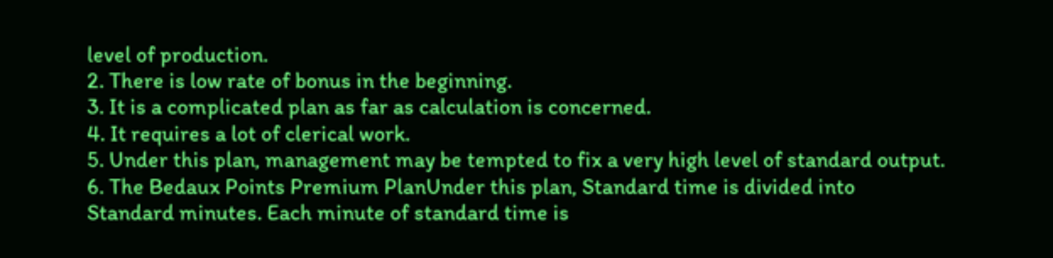level of production.
2. There is low rate of bonus in the beginning.
3. It is a complicated plan as far as calculation is concerned.
4. It requires a lot of clerical work.
5. Under this plan, management may be tempted to fix a very high level of standard output.
6. The Bedaux Points Premium PlanUnder this plan, Standard time is divided into
Standard minutes. Each minute of standard time is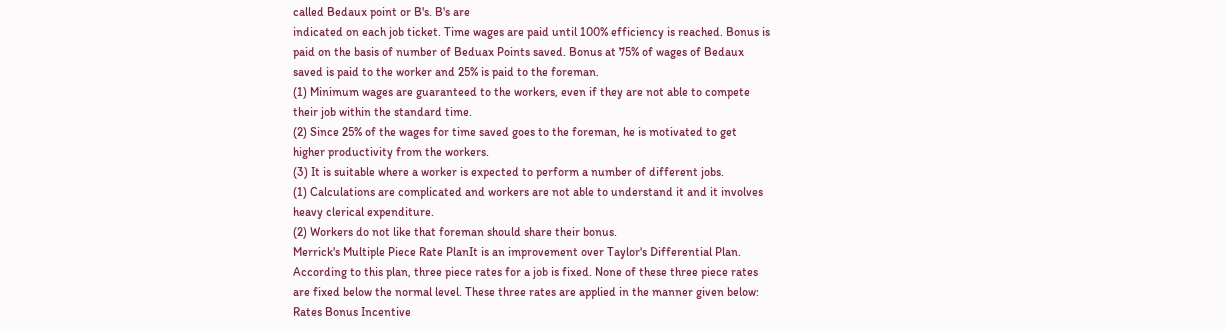called Bedaux point or B's. B's are
indicated on each job ticket. Time wages are paid until 100% efficiency is reached. Bonus is
paid on the basis of number of Beduax Points saved. Bonus at 75% of wages of Bedaux
saved is paid to the worker and 25% is paid to the foreman.
(1) Minimum wages are guaranteed to the workers, even if they are not able to compete
their job within the standard time.
(2) Since 25% of the wages for time saved goes to the foreman, he is motivated to get
higher productivity from the workers.
(3) It is suitable where a worker is expected to perform a number of different jobs.
(1) Calculations are complicated and workers are not able to understand it and it involves
heavy clerical expenditure.
(2) Workers do not like that foreman should share their bonus.
Merrick's Multiple Piece Rate PlanIt is an improvement over Taylor's Differential Plan.
According to this plan, three piece rates for a job is fixed. None of these three piece rates
are fixed below the normal level. These three rates are applied in the manner given below:
Rates Bonus Incentive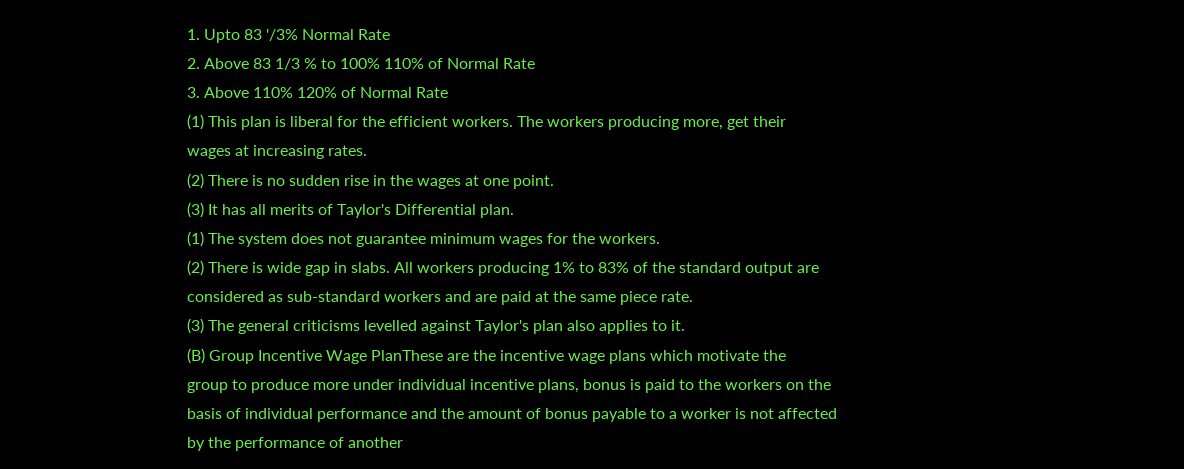1. Upto 83 '/3% Normal Rate
2. Above 83 1/3 % to 100% 110% of Normal Rate
3. Above 110% 120% of Normal Rate
(1) This plan is liberal for the efficient workers. The workers producing more, get their
wages at increasing rates.
(2) There is no sudden rise in the wages at one point.
(3) It has all merits of Taylor's Differential plan.
(1) The system does not guarantee minimum wages for the workers.
(2) There is wide gap in slabs. All workers producing 1% to 83% of the standard output are
considered as sub-standard workers and are paid at the same piece rate.
(3) The general criticisms levelled against Taylor's plan also applies to it.
(B) Group Incentive Wage PlanThese are the incentive wage plans which motivate the
group to produce more under individual incentive plans, bonus is paid to the workers on the
basis of individual performance and the amount of bonus payable to a worker is not affected
by the performance of another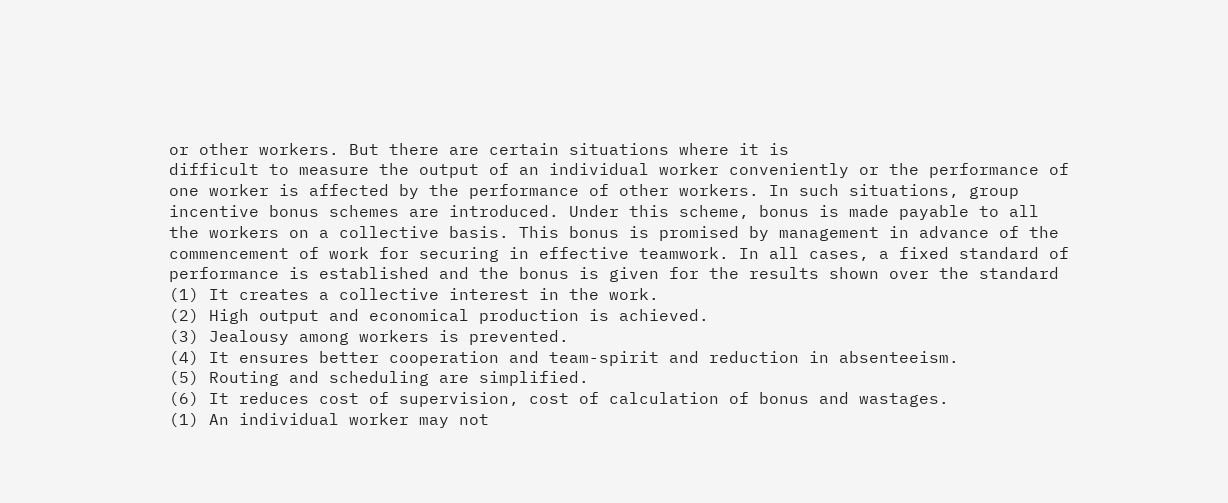or other workers. But there are certain situations where it is
difficult to measure the output of an individual worker conveniently or the performance of
one worker is affected by the performance of other workers. In such situations, group
incentive bonus schemes are introduced. Under this scheme, bonus is made payable to all
the workers on a collective basis. This bonus is promised by management in advance of the
commencement of work for securing in effective teamwork. In all cases, a fixed standard of
performance is established and the bonus is given for the results shown over the standard
(1) It creates a collective interest in the work.
(2) High output and economical production is achieved.
(3) Jealousy among workers is prevented.
(4) It ensures better cooperation and team-spirit and reduction in absenteeism.
(5) Routing and scheduling are simplified.
(6) It reduces cost of supervision, cost of calculation of bonus and wastages.
(1) An individual worker may not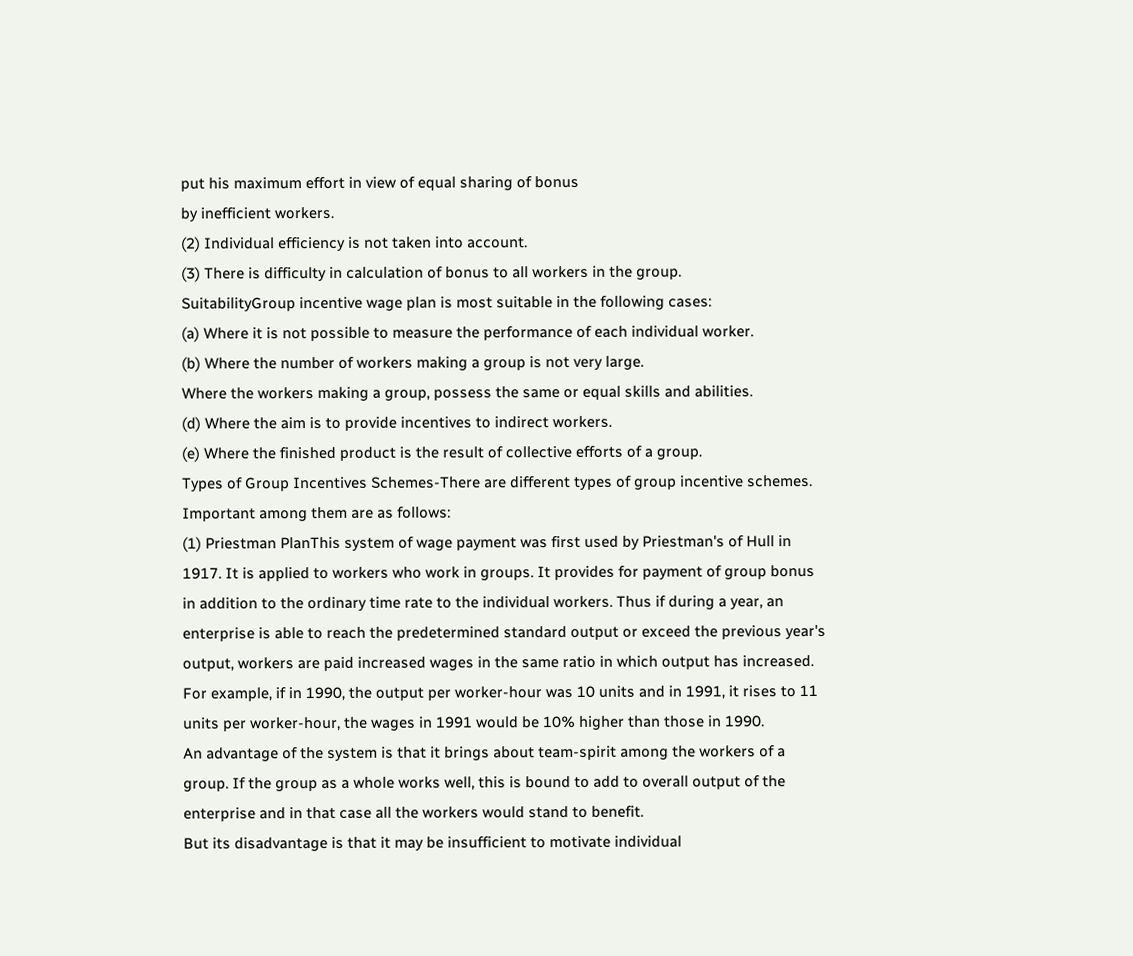put his maximum effort in view of equal sharing of bonus
by inefficient workers.
(2) Individual efficiency is not taken into account.
(3) There is difficulty in calculation of bonus to all workers in the group.
SuitabilityGroup incentive wage plan is most suitable in the following cases:
(a) Where it is not possible to measure the performance of each individual worker.
(b) Where the number of workers making a group is not very large.
Where the workers making a group, possess the same or equal skills and abilities.
(d) Where the aim is to provide incentives to indirect workers.
(e) Where the finished product is the result of collective efforts of a group.
Types of Group Incentives Schemes-There are different types of group incentive schemes.
Important among them are as follows:
(1) Priestman PlanThis system of wage payment was first used by Priestman's of Hull in
1917. It is applied to workers who work in groups. It provides for payment of group bonus
in addition to the ordinary time rate to the individual workers. Thus if during a year, an
enterprise is able to reach the predetermined standard output or exceed the previous year's
output, workers are paid increased wages in the same ratio in which output has increased.
For example, if in 1990, the output per worker-hour was 10 units and in 1991, it rises to 11
units per worker-hour, the wages in 1991 would be 10% higher than those in 1990.
An advantage of the system is that it brings about team-spirit among the workers of a
group. If the group as a whole works well, this is bound to add to overall output of the
enterprise and in that case all the workers would stand to benefit.
But its disadvantage is that it may be insufficient to motivate individual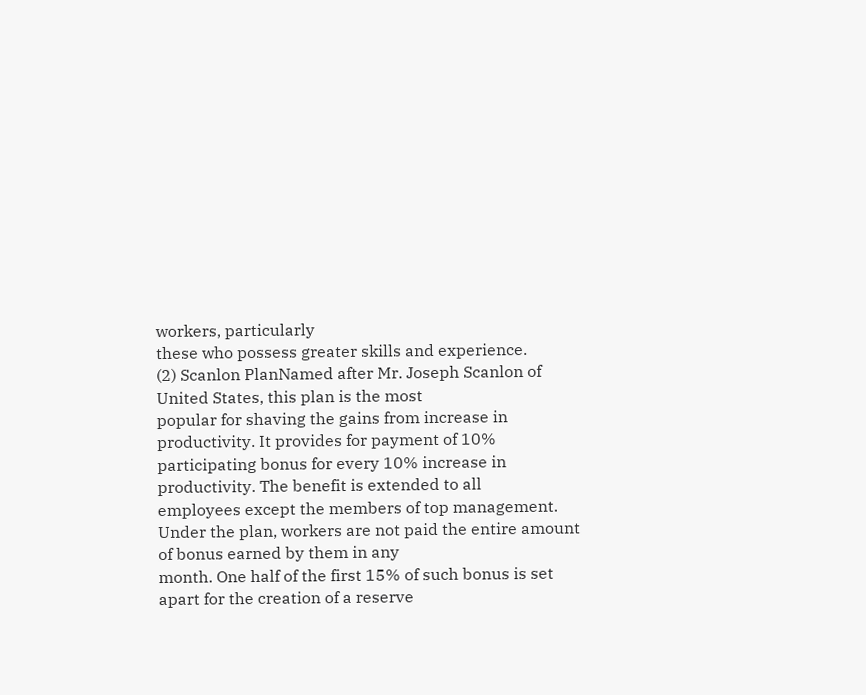workers, particularly
these who possess greater skills and experience.
(2) Scanlon PlanNamed after Mr. Joseph Scanlon of United States, this plan is the most
popular for shaving the gains from increase in productivity. It provides for payment of 10%
participating bonus for every 10% increase in productivity. The benefit is extended to all
employees except the members of top management.
Under the plan, workers are not paid the entire amount of bonus earned by them in any
month. One half of the first 15% of such bonus is set apart for the creation of a reserve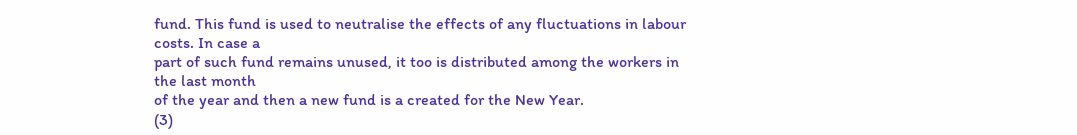fund. This fund is used to neutralise the effects of any fluctuations in labour costs. In case a
part of such fund remains unused, it too is distributed among the workers in the last month
of the year and then a new fund is a created for the New Year.
(3)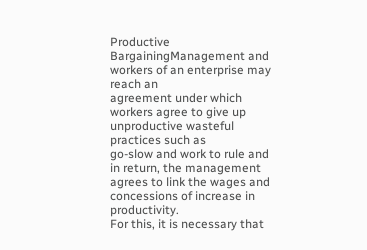Productive BargainingManagement and workers of an enterprise may reach an
agreement under which workers agree to give up unproductive wasteful practices such as
go-slow and work to rule and in return, the management agrees to link the wages and
concessions of increase in productivity.
For this, it is necessary that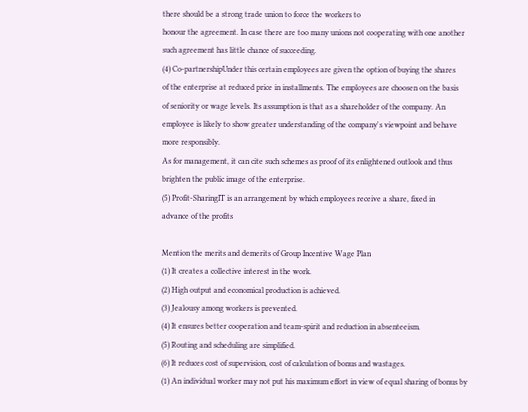there should be a strong trade union to force the workers to
honour the agreement. In case there are too many unions not cooperating with one another
such agreement has little chance of succeeding.
(4) Co-partnershipUnder this certain employees are given the option of buying the shares
of the enterprise at reduced price in installments. The employees are choosen on the basis
of seniority or wage levels. Its assumption is that as a shareholder of the company. An
employee is likely to show greater understanding of the company's viewpoint and behave
more responsibly.
As for management, it can cite such schemes as proof of its enlightened outlook and thus
brighten the public image of the enterprise.
(5) Profit-SharingIT is an arrangement by which employees receive a share, fixed in
advance of the profits

Mention the merits and demerits of Group Incentive Wage Plan
(1) It creates a collective interest in the work.
(2) High output and economical production is achieved.
(3) Jealousy among workers is prevented.
(4) It ensures better cooperation and team-spirit and reduction in absenteeism.
(5) Routing and scheduling are simplified.
(6) It reduces cost of supervision, cost of calculation of bonus and wastages.
(1) An individual worker may not put his maximum effort in view of equal sharing of bonus by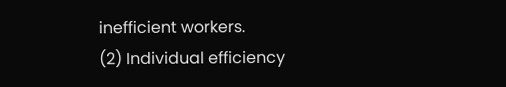inefficient workers.
(2) Individual efficiency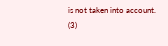is not taken into account.
(3)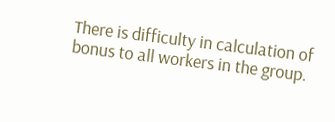There is difficulty in calculation of bonus to all workers in the group.